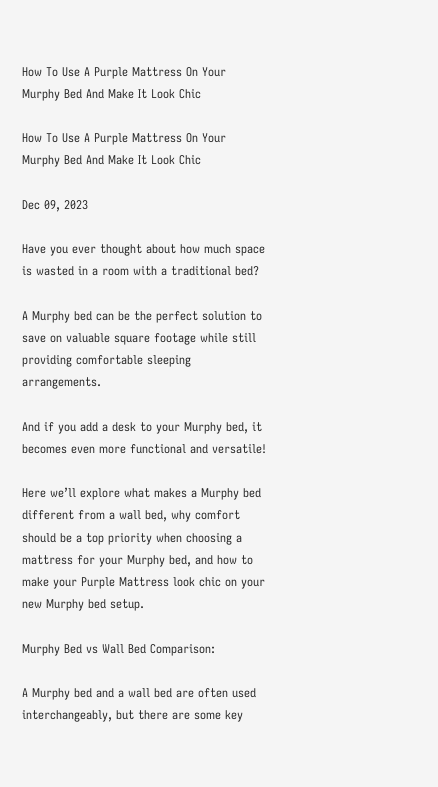How To Use A Purple Mattress On Your Murphy Bed And Make It Look Chic

How To Use A Purple Mattress On Your Murphy Bed And Make It Look Chic

Dec 09, 2023

Have you ever thought about how much space is wasted in a room with a traditional bed?

A Murphy bed can be the perfect solution to save on valuable square footage while still providing comfortable sleeping arrangements.

And if you add a desk to your Murphy bed, it becomes even more functional and versatile!

Here we’ll explore what makes a Murphy bed different from a wall bed, why comfort should be a top priority when choosing a mattress for your Murphy bed, and how to make your Purple Mattress look chic on your new Murphy bed setup.

Murphy Bed vs Wall Bed Comparison:

A Murphy bed and a wall bed are often used interchangeably, but there are some key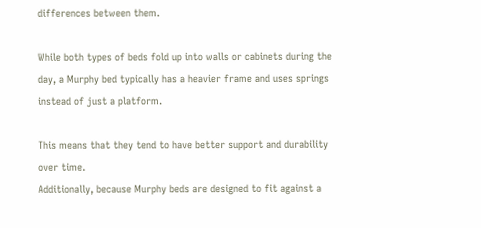differences between them.

While both types of beds fold up into walls or cabinets during the day, a Murphy bed typically has a heavier frame and uses springs instead of just a platform.

This means that they tend to have better support and durability over time.
Additionally, because Murphy beds are designed to fit against a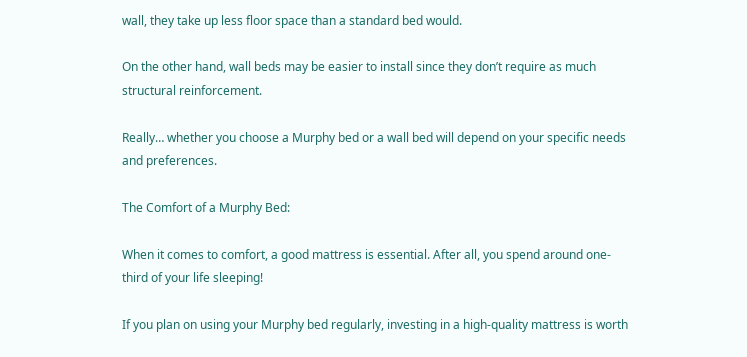wall, they take up less floor space than a standard bed would.

On the other hand, wall beds may be easier to install since they don’t require as much structural reinforcement.

Really… whether you choose a Murphy bed or a wall bed will depend on your specific needs and preferences.

The Comfort of a Murphy Bed:

When it comes to comfort, a good mattress is essential. After all, you spend around one-third of your life sleeping!

If you plan on using your Murphy bed regularly, investing in a high-quality mattress is worth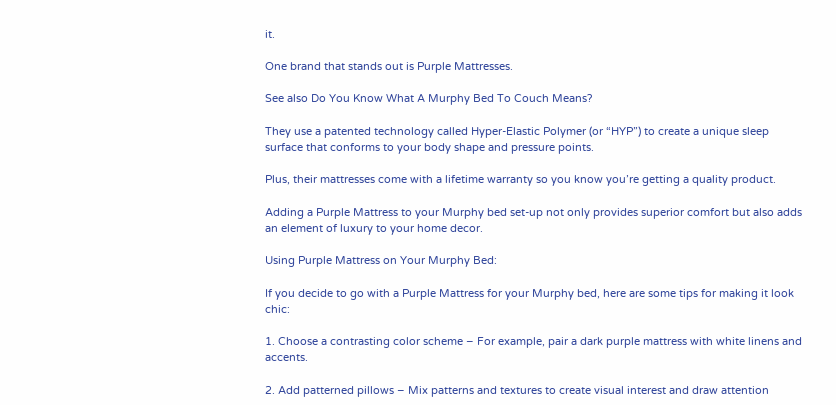it.

One brand that stands out is Purple Mattresses.

See also Do You Know What A Murphy Bed To Couch Means?

They use a patented technology called Hyper-Elastic Polymer (or “HYP”) to create a unique sleep surface that conforms to your body shape and pressure points.

Plus, their mattresses come with a lifetime warranty so you know you’re getting a quality product.

Adding a Purple Mattress to your Murphy bed set-up not only provides superior comfort but also adds an element of luxury to your home decor.

Using Purple Mattress on Your Murphy Bed:

If you decide to go with a Purple Mattress for your Murphy bed, here are some tips for making it look chic:

1. Choose a contrasting color scheme – For example, pair a dark purple mattress with white linens and accents.

2. Add patterned pillows – Mix patterns and textures to create visual interest and draw attention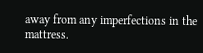away from any imperfections in the mattress.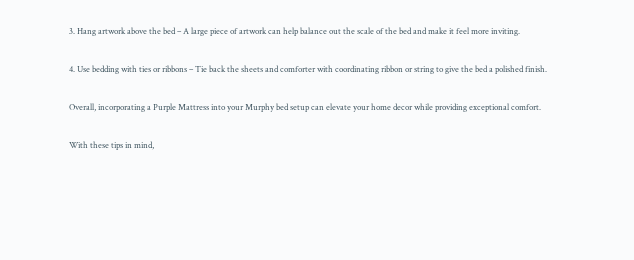3. Hang artwork above the bed – A large piece of artwork can help balance out the scale of the bed and make it feel more inviting.

4. Use bedding with ties or ribbons – Tie back the sheets and comforter with coordinating ribbon or string to give the bed a polished finish.

Overall, incorporating a Purple Mattress into your Murphy bed setup can elevate your home decor while providing exceptional comfort.

With these tips in mind,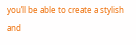you’ll be able to create a stylish and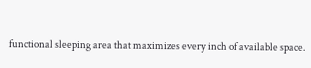functional sleeping area that maximizes every inch of available space.